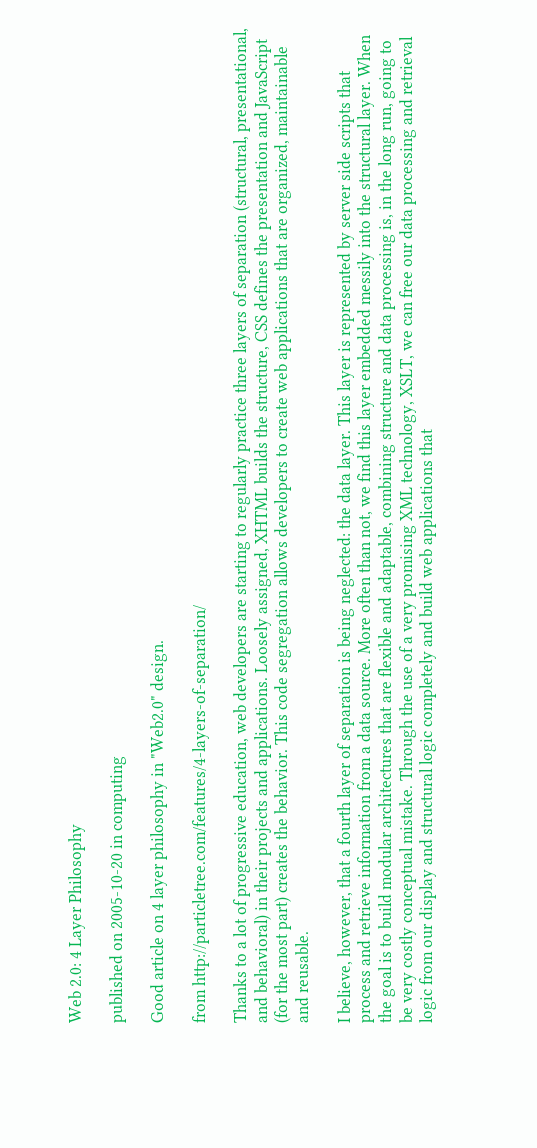Web 2.0: 4 Layer Philosophy

published on 2005-10-20 in computing

Good article on 4 layer philosophy in "Web2.0" design.

from http://particletree.com/features/4-layers-of-separation/

Thanks to a lot of progressive education, web developers are starting to regularly practice three layers of separation (structural, presentational, and behavioral) in their projects and applications. Loosely assigned, XHTML builds the structure, CSS defines the presentation and JavaScript (for the most part) creates the behavior. This code segregation allows developers to create web applications that are organized, maintainable and reusable.

I believe, however, that a fourth layer of separation is being neglected: the data layer. This layer is represented by server side scripts that process and retrieve information from a data source. More often than not, we find this layer embedded messily into the structural layer. When the goal is to build modular architectures that are flexible and adaptable, combining structure and data processing is, in the long run, going to be very costly conceptual mistake. Through the use of a very promising XML technology, XSLT, we can free our data processing and retrieval logic from our display and structural logic completely and build web applications that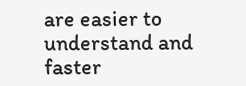are easier to understand and faster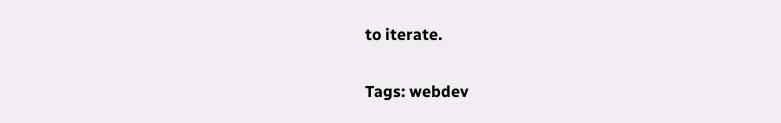to iterate.

Tags: webdev